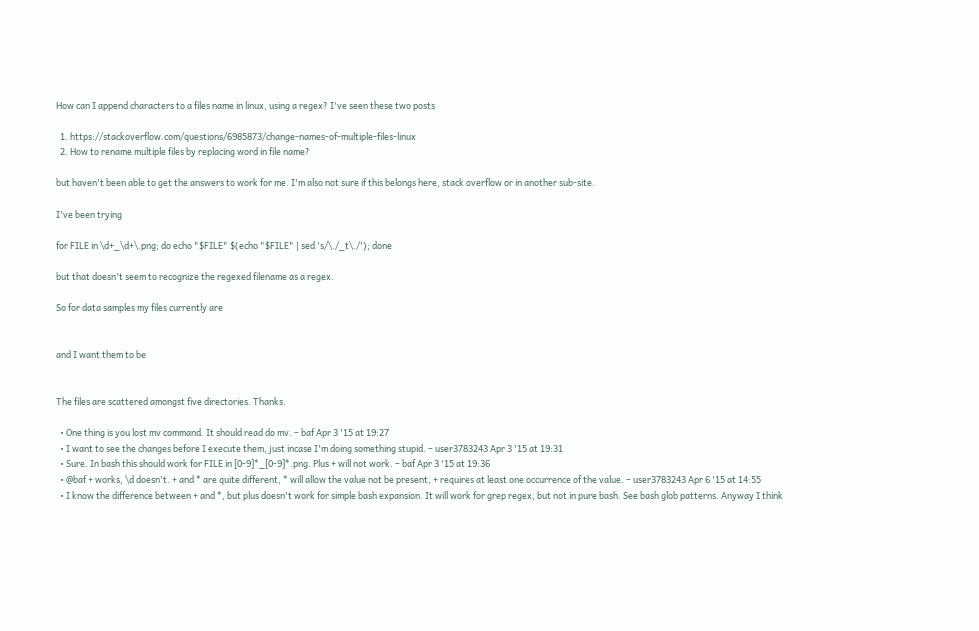How can I append characters to a files name in linux, using a regex? I've seen these two posts

  1. https://stackoverflow.com/questions/6985873/change-names-of-multiple-files-linux
  2. How to rename multiple files by replacing word in file name?

but haven't been able to get the answers to work for me. I'm also not sure if this belongs here, stack overflow or in another sub-site.

I've been trying

for FILE in \d+_\d+\.png; do echo "$FILE" $(echo "$FILE" | sed 's/\./_t\./'); done

but that doesn't seem to recognize the regexed filename as a regex.

So for data samples my files currently are


and I want them to be


The files are scattered amongst five directories. Thanks.

  • One thing is you lost mv command. It should read do mv. – baf Apr 3 '15 at 19:27
  • I want to see the changes before I execute them, just incase I'm doing something stupid. – user3783243 Apr 3 '15 at 19:31
  • Sure. In bash this should work for FILE in [0-9]*_[0-9]*.png. Plus + will not work. – baf Apr 3 '15 at 19:36
  • @baf + works, \d doesn't. + and * are quite different, * will allow the value not be present, + requires at least one occurrence of the value. – user3783243 Apr 6 '15 at 14:55
  • I know the difference between + and *, but plus doesn't work for simple bash expansion. It will work for grep regex, but not in pure bash. See bash glob patterns. Anyway I think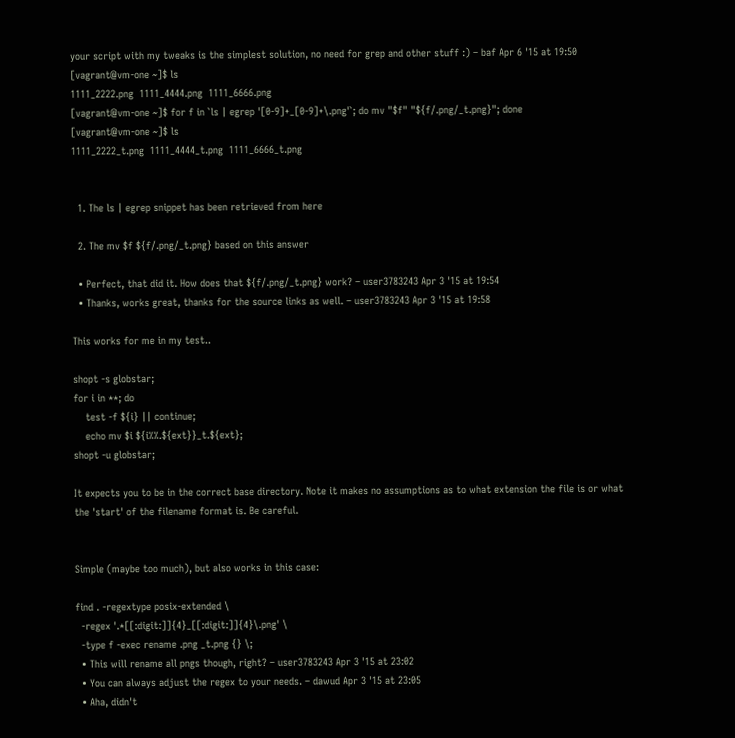your script with my tweaks is the simplest solution, no need for grep and other stuff :) – baf Apr 6 '15 at 19:50
[vagrant@vm-one ~]$ ls
1111_2222.png  1111_4444.png  1111_6666.png
[vagrant@vm-one ~]$ for f in `ls | egrep '[0-9]+_[0-9]+\.png'`; do mv "$f" "${f/.png/_t.png}"; done
[vagrant@vm-one ~]$ ls
1111_2222_t.png  1111_4444_t.png  1111_6666_t.png


  1. The ls | egrep snippet has been retrieved from here

  2. The mv $f ${f/.png/_t.png} based on this answer

  • Perfect, that did it. How does that ${f/.png/_t.png} work? – user3783243 Apr 3 '15 at 19:54
  • Thanks, works great, thanks for the source links as well. – user3783243 Apr 3 '15 at 19:58

This works for me in my test..

shopt -s globstar;
for i in **; do
    test -f ${i} || continue;
    echo mv $i ${i%%.${ext}}_t.${ext};
shopt -u globstar;

It expects you to be in the correct base directory. Note it makes no assumptions as to what extension the file is or what the 'start' of the filename format is. Be careful.


Simple (maybe too much), but also works in this case:

find . -regextype posix-extended \
  -regex '.*[[:digit:]]{4}_[[:digit:]]{4}\.png' \
  -type f -exec rename .png _t.png {} \;
  • This will rename all pngs though, right? – user3783243 Apr 3 '15 at 23:02
  • You can always adjust the regex to your needs. – dawud Apr 3 '15 at 23:05
  • Aha, didn't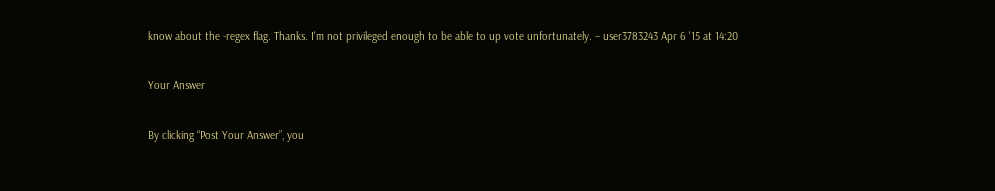know about the -regex flag. Thanks. I'm not privileged enough to be able to up vote unfortunately. – user3783243 Apr 6 '15 at 14:20

Your Answer

By clicking “Post Your Answer”, you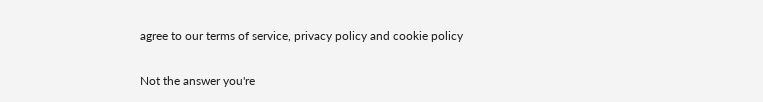agree to our terms of service, privacy policy and cookie policy

Not the answer you're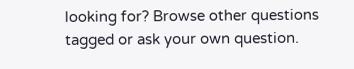looking for? Browse other questions tagged or ask your own question.